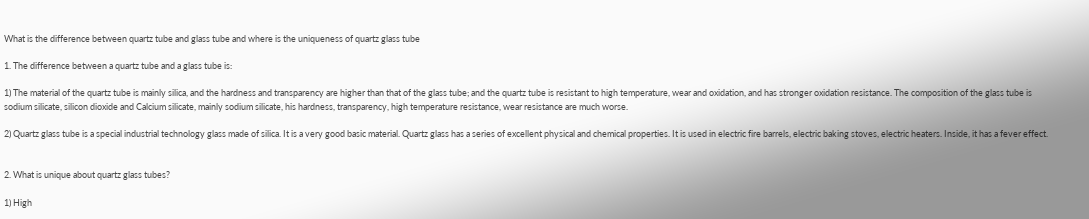What is the difference between quartz tube and glass tube and where is the uniqueness of quartz glass tube

1. The difference between a quartz tube and a glass tube is:

1) The material of the quartz tube is mainly silica, and the hardness and transparency are higher than that of the glass tube; and the quartz tube is resistant to high temperature, wear and oxidation, and has stronger oxidation resistance. The composition of the glass tube is sodium silicate, silicon dioxide and Calcium silicate, mainly sodium silicate, his hardness, transparency, high temperature resistance, wear resistance are much worse.

2) Quartz glass tube is a special industrial technology glass made of silica. It is a very good basic material. Quartz glass has a series of excellent physical and chemical properties. It is used in electric fire barrels, electric baking stoves, electric heaters. Inside, it has a fever effect.


2. What is unique about quartz glass tubes?

1) High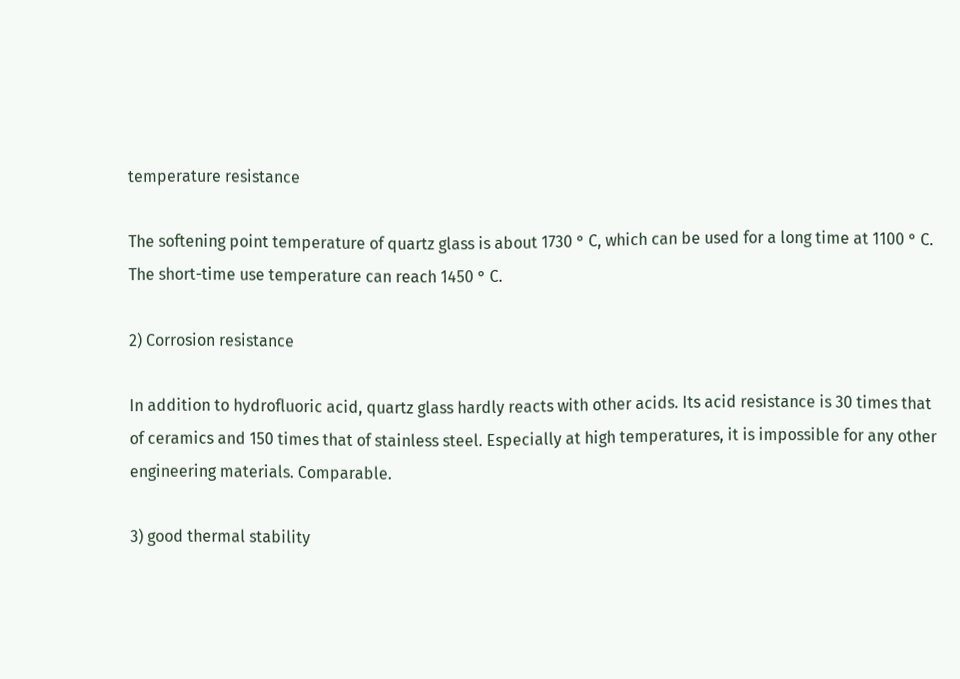temperature resistance

The softening point temperature of quartz glass is about 1730 ° C, which can be used for a long time at 1100 ° C. The short-time use temperature can reach 1450 ° C.

2) Corrosion resistance

In addition to hydrofluoric acid, quartz glass hardly reacts with other acids. Its acid resistance is 30 times that of ceramics and 150 times that of stainless steel. Especially at high temperatures, it is impossible for any other engineering materials. Comparable.

3) good thermal stability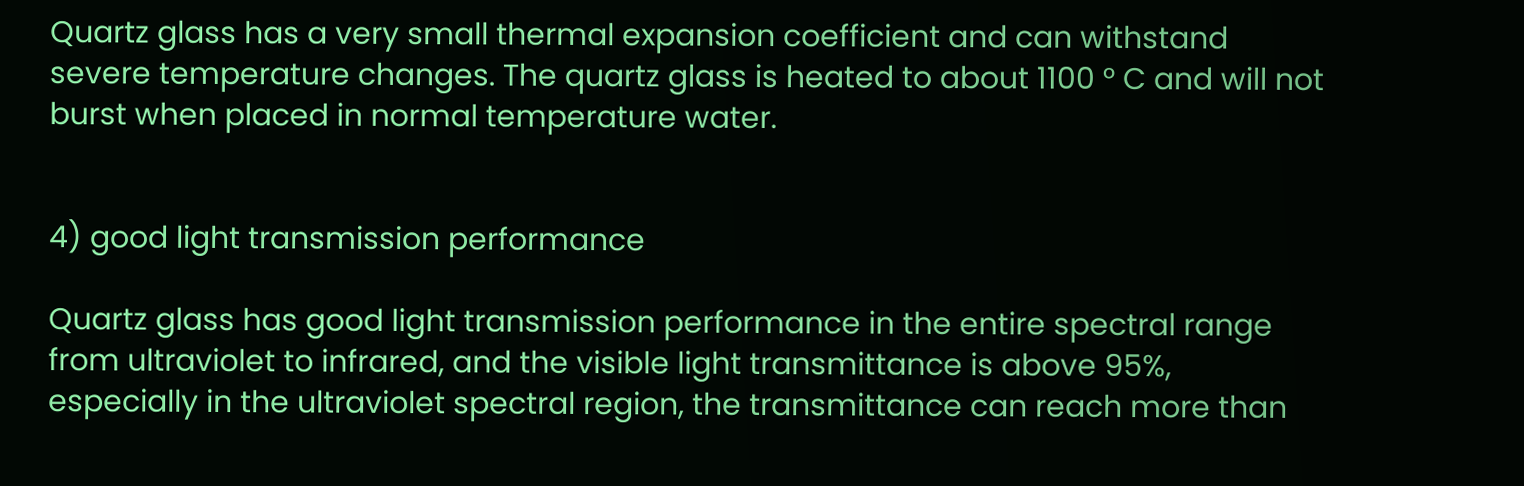Quartz glass has a very small thermal expansion coefficient and can withstand severe temperature changes. The quartz glass is heated to about 1100 ° C and will not burst when placed in normal temperature water.


4) good light transmission performance

Quartz glass has good light transmission performance in the entire spectral range from ultraviolet to infrared, and the visible light transmittance is above 95%, especially in the ultraviolet spectral region, the transmittance can reach more than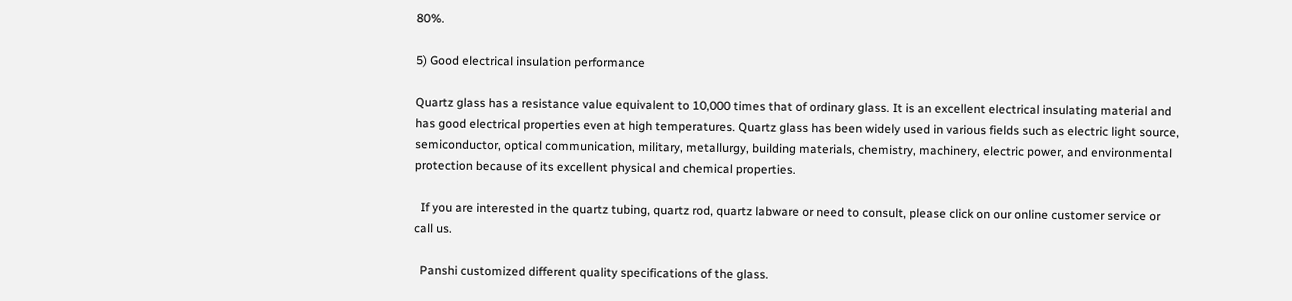80%.

5) Good electrical insulation performance

Quartz glass has a resistance value equivalent to 10,000 times that of ordinary glass. It is an excellent electrical insulating material and has good electrical properties even at high temperatures. Quartz glass has been widely used in various fields such as electric light source, semiconductor, optical communication, military, metallurgy, building materials, chemistry, machinery, electric power, and environmental protection because of its excellent physical and chemical properties.

  If you are interested in the quartz tubing, quartz rod, quartz labware or need to consult, please click on our online customer service or call us.

  Panshi customized different quality specifications of the glass.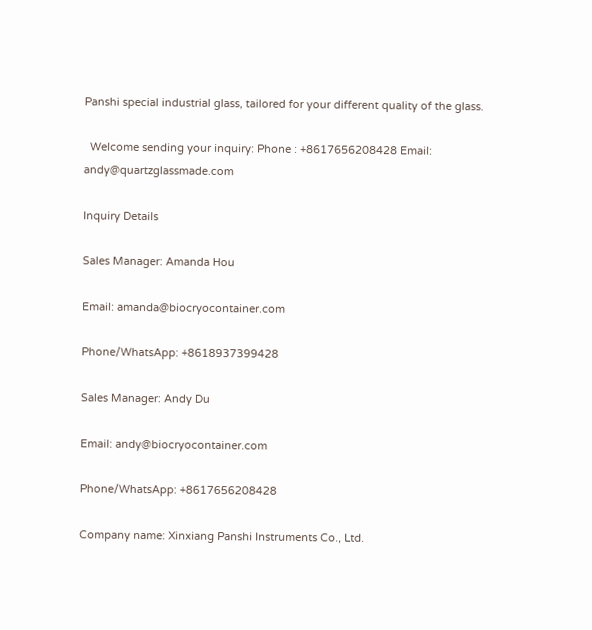Panshi special industrial glass, tailored for your different quality of the glass.

  Welcome sending your inquiry: Phone : +8617656208428 Email: andy@quartzglassmade.com

Inquiry Details

Sales Manager: Amanda Hou

Email: amanda@biocryocontainer.com

Phone/WhatsApp: +8618937399428

Sales Manager: Andy Du

Email: andy@biocryocontainer.com

Phone/WhatsApp: +8617656208428

Company name: Xinxiang Panshi Instruments Co., Ltd.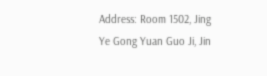Address: Room 1502, Jing Ye Gong Yuan Guo Ji, Jin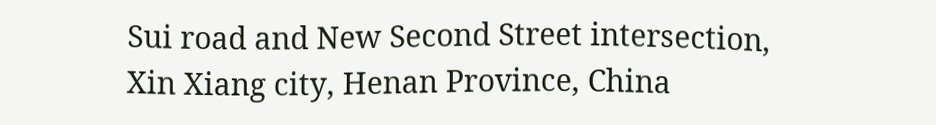Sui road and New Second Street intersection, Xin Xiang city, Henan Province, China